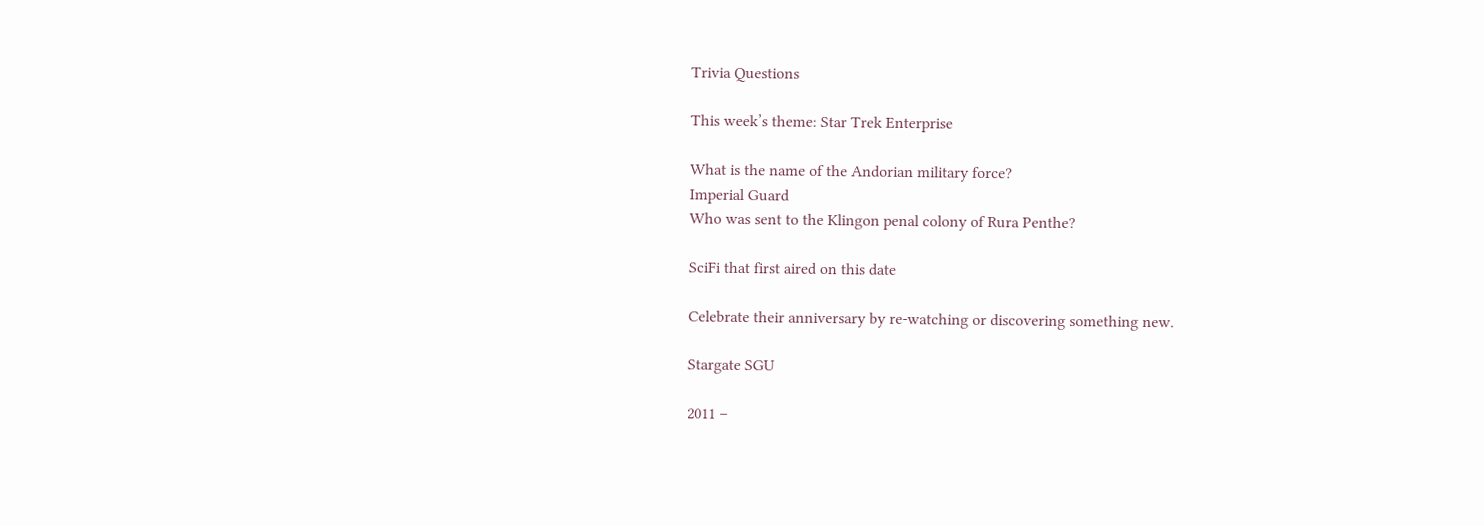Trivia Questions

This week’s theme: Star Trek Enterprise

What is the name of the Andorian military force?
Imperial Guard
Who was sent to the Klingon penal colony of Rura Penthe?

SciFi that first aired on this date

Celebrate their anniversary by re-watching or discovering something new.

Stargate SGU

2011 –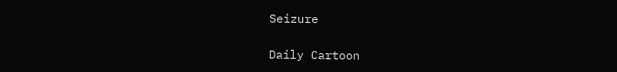Seizure

Daily Cartoon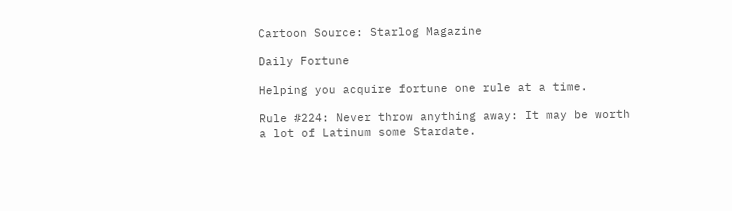Cartoon Source: Starlog Magazine

Daily Fortune

Helping you acquire fortune one rule at a time.

Rule #224: Never throw anything away: It may be worth a lot of Latinum some Stardate.